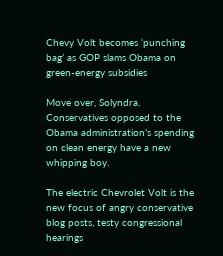Chevy Volt becomes ‘punching bag’ as GOP slams Obama on green-energy subsidies

Move over, Solyndra. Conservatives opposed to the Obama administration’s spending on clean energy have a new whipping boy.

The electric Chevrolet Volt is the new focus of angry conservative blog posts, testy congressional hearings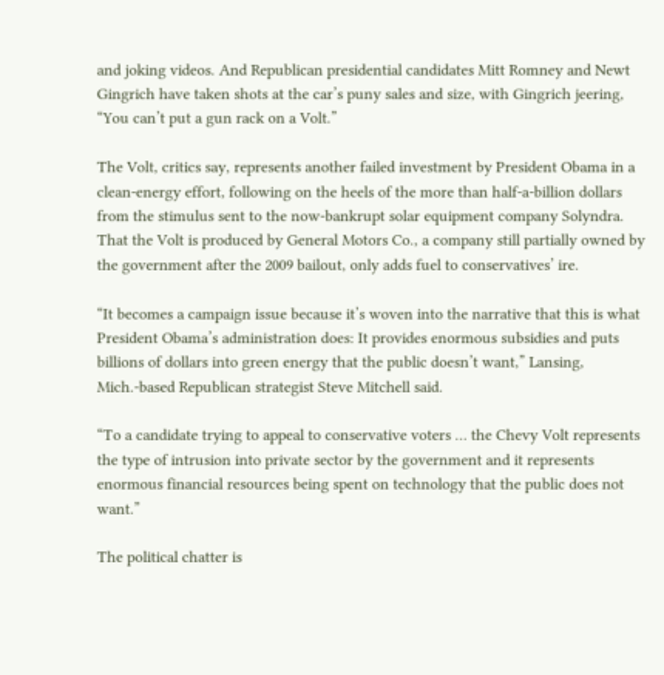and joking videos. And Republican presidential candidates Mitt Romney and Newt Gingrich have taken shots at the car’s puny sales and size, with Gingrich jeering, “You can’t put a gun rack on a Volt.”

The Volt, critics say, represents another failed investment by President Obama in a clean-energy effort, following on the heels of the more than half-a-billion dollars from the stimulus sent to the now-bankrupt solar equipment company Solyndra. That the Volt is produced by General Motors Co., a company still partially owned by the government after the 2009 bailout, only adds fuel to conservatives’ ire.

“It becomes a campaign issue because it’s woven into the narrative that this is what President Obama’s administration does: It provides enormous subsidies and puts billions of dollars into green energy that the public doesn’t want,” Lansing, Mich.-based Republican strategist Steve Mitchell said.

“To a candidate trying to appeal to conservative voters … the Chevy Volt represents the type of intrusion into private sector by the government and it represents enormous financial resources being spent on technology that the public does not want.”

The political chatter is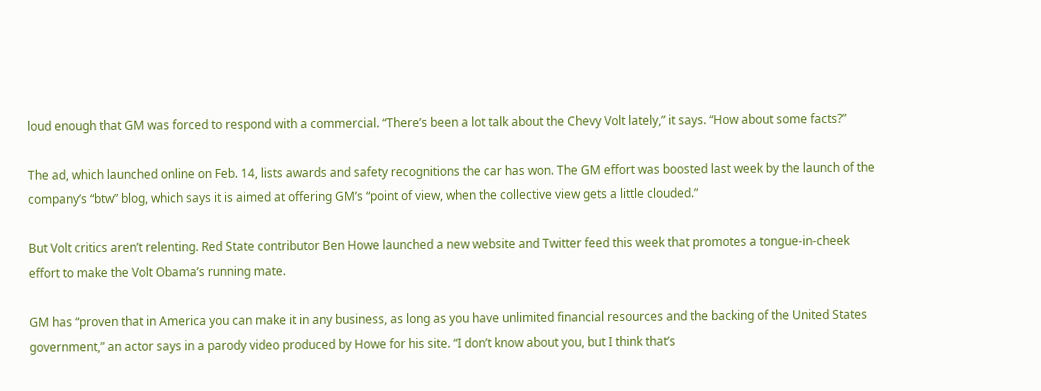loud enough that GM was forced to respond with a commercial. “There’s been a lot talk about the Chevy Volt lately,” it says. “How about some facts?”

The ad, which launched online on Feb. 14, lists awards and safety recognitions the car has won. The GM effort was boosted last week by the launch of the company’s “btw” blog, which says it is aimed at offering GM’s “point of view, when the collective view gets a little clouded.”

But Volt critics aren’t relenting. Red State contributor Ben Howe launched a new website and Twitter feed this week that promotes a tongue-in-cheek effort to make the Volt Obama’s running mate.

GM has “proven that in America you can make it in any business, as long as you have unlimited financial resources and the backing of the United States government,” an actor says in a parody video produced by Howe for his site. “I don’t know about you, but I think that’s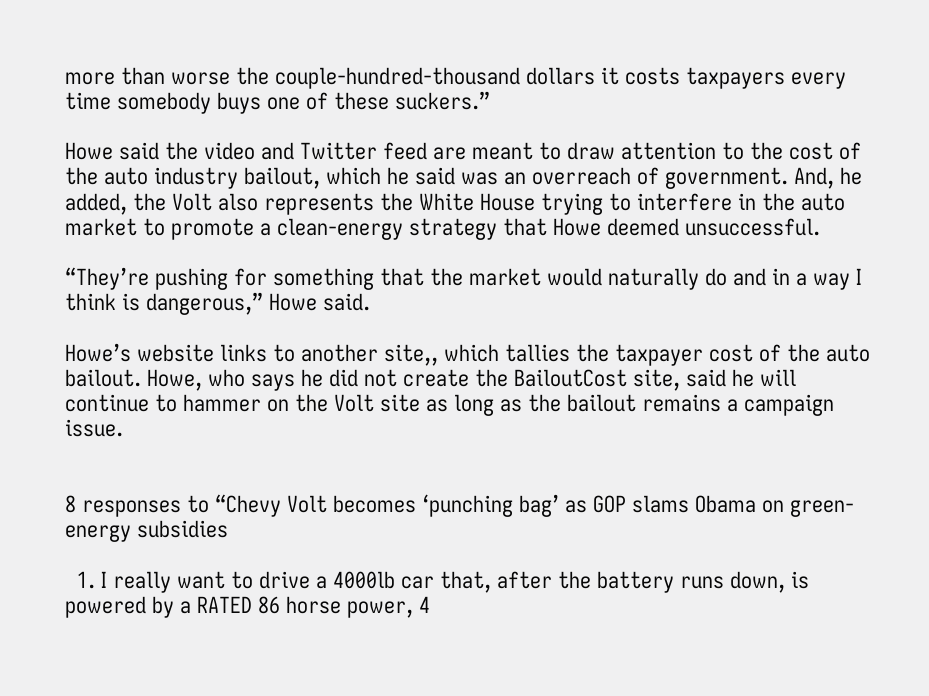more than worse the couple-hundred-thousand dollars it costs taxpayers every time somebody buys one of these suckers.”

Howe said the video and Twitter feed are meant to draw attention to the cost of the auto industry bailout, which he said was an overreach of government. And, he added, the Volt also represents the White House trying to interfere in the auto market to promote a clean-energy strategy that Howe deemed unsuccessful.

“They’re pushing for something that the market would naturally do and in a way I think is dangerous,” Howe said.

Howe’s website links to another site,, which tallies the taxpayer cost of the auto bailout. Howe, who says he did not create the BailoutCost site, said he will continue to hammer on the Volt site as long as the bailout remains a campaign issue.


8 responses to “Chevy Volt becomes ‘punching bag’ as GOP slams Obama on green-energy subsidies

  1. I really want to drive a 4000lb car that, after the battery runs down, is powered by a RATED 86 horse power, 4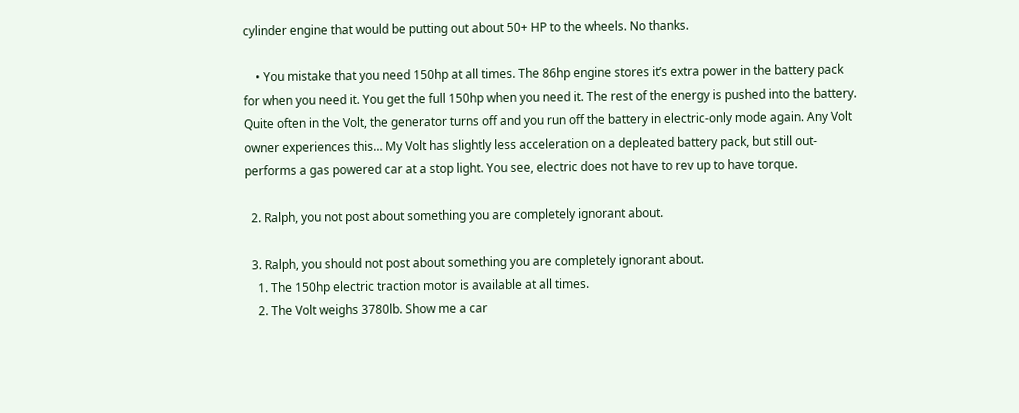cylinder engine that would be putting out about 50+ HP to the wheels. No thanks.

    • You mistake that you need 150hp at all times. The 86hp engine stores it’s extra power in the battery pack for when you need it. You get the full 150hp when you need it. The rest of the energy is pushed into the battery. Quite often in the Volt, the generator turns off and you run off the battery in electric-only mode again. Any Volt owner experiences this… My Volt has slightly less acceleration on a depleated battery pack, but still out-performs a gas powered car at a stop light. You see, electric does not have to rev up to have torque.

  2. Ralph, you not post about something you are completely ignorant about.

  3. Ralph, you should not post about something you are completely ignorant about.
    1. The 150hp electric traction motor is available at all times.
    2. The Volt weighs 3780lb. Show me a car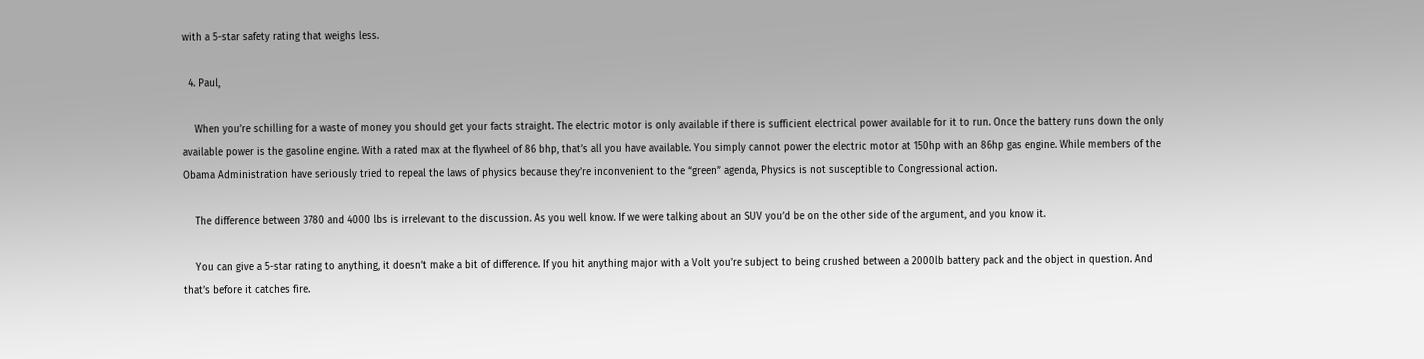with a 5-star safety rating that weighs less.

  4. Paul,

    When you’re schilling for a waste of money you should get your facts straight. The electric motor is only available if there is sufficient electrical power available for it to run. Once the battery runs down the only available power is the gasoline engine. With a rated max at the flywheel of 86 bhp, that’s all you have available. You simply cannot power the electric motor at 150hp with an 86hp gas engine. While members of the Obama Administration have seriously tried to repeal the laws of physics because they’re inconvenient to the “green” agenda, Physics is not susceptible to Congressional action.

    The difference between 3780 and 4000 lbs is irrelevant to the discussion. As you well know. If we were talking about an SUV you’d be on the other side of the argument, and you know it.

    You can give a 5-star rating to anything, it doesn’t make a bit of difference. If you hit anything major with a Volt you’re subject to being crushed between a 2000lb battery pack and the object in question. And that’s before it catches fire.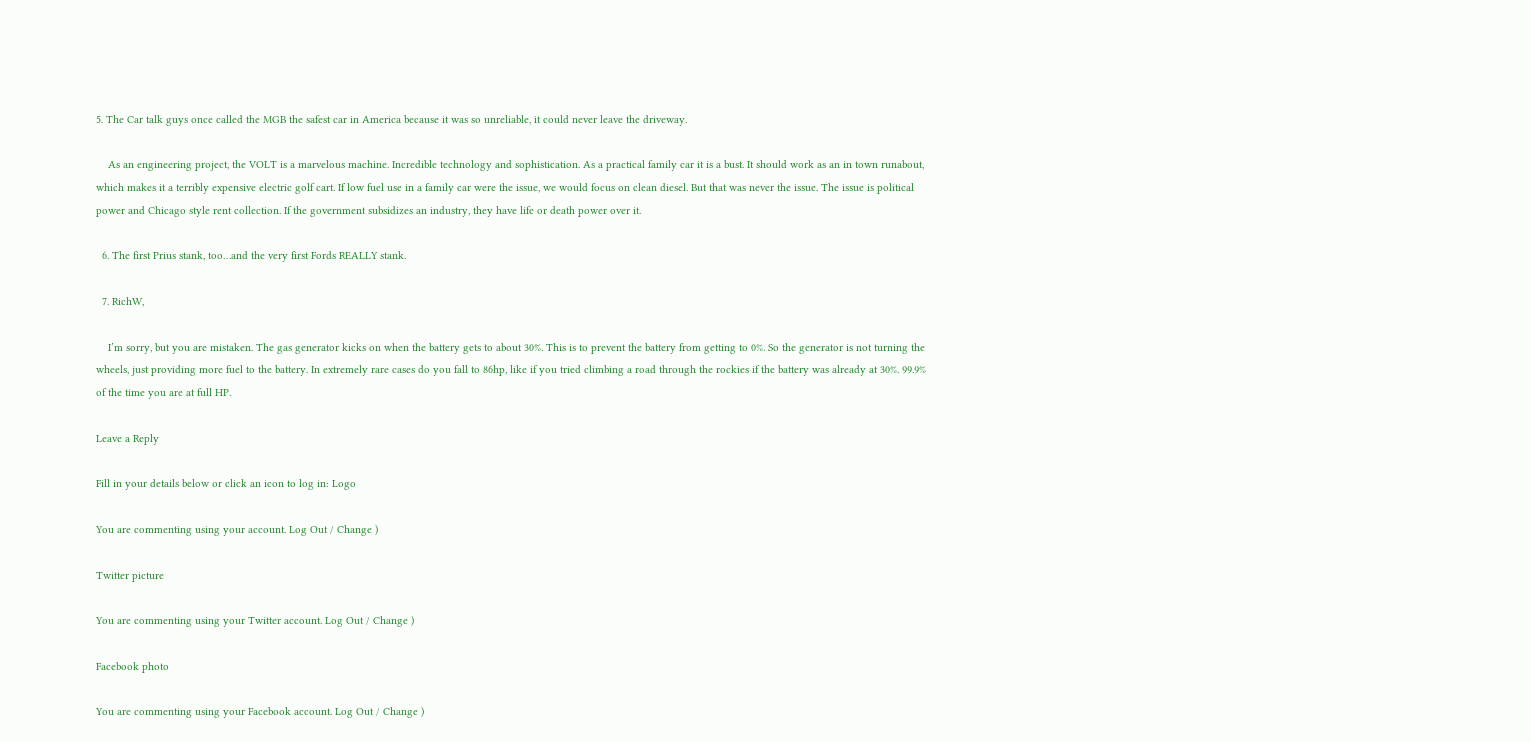5. The Car talk guys once called the MGB the safest car in America because it was so unreliable, it could never leave the driveway.

    As an engineering project, the VOLT is a marvelous machine. Incredible technology and sophistication. As a practical family car it is a bust. It should work as an in town runabout, which makes it a terribly expensive electric golf cart. If low fuel use in a family car were the issue, we would focus on clean diesel. But that was never the issue. The issue is political power and Chicago style rent collection. If the government subsidizes an industry, they have life or death power over it.

  6. The first Prius stank, too…and the very first Fords REALLY stank.

  7. RichW,

    I’m sorry, but you are mistaken. The gas generator kicks on when the battery gets to about 30%. This is to prevent the battery from getting to 0%. So the generator is not turning the wheels, just providing more fuel to the battery. In extremely rare cases do you fall to 86hp, like if you tried climbing a road through the rockies if the battery was already at 30%. 99.9% of the time you are at full HP.

Leave a Reply

Fill in your details below or click an icon to log in: Logo

You are commenting using your account. Log Out / Change )

Twitter picture

You are commenting using your Twitter account. Log Out / Change )

Facebook photo

You are commenting using your Facebook account. Log Out / Change )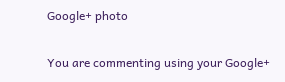Google+ photo

You are commenting using your Google+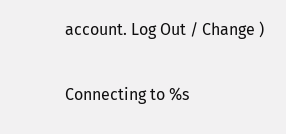account. Log Out / Change )

Connecting to %s